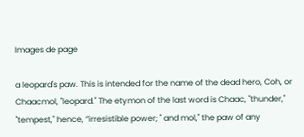Images de page

a leopard's paw. This is intended for the name of the dead hero, Coh, or Chaacmol, "leopard." The etymon of the last word is Chaac, "thunder," "tempest," hence, “irresistible power; " and mol," the paw of any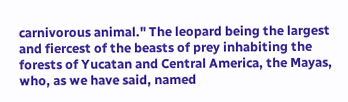carnivorous animal." The leopard being the largest and fiercest of the beasts of prey inhabiting the forests of Yucatan and Central America, the Mayas, who, as we have said, named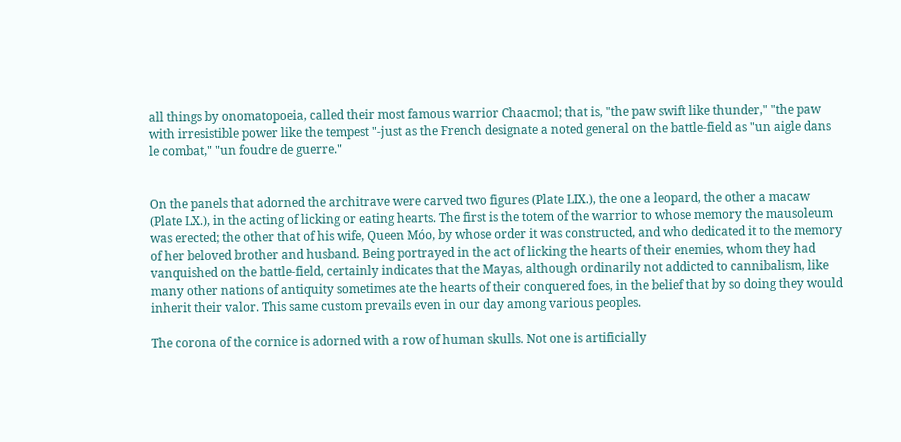all things by onomatopoeia, called their most famous warrior Chaacmol; that is, "the paw swift like thunder," "the paw with irresistible power like the tempest "-just as the French designate a noted general on the battle-field as "un aigle dans le combat," "un foudre de guerre."


On the panels that adorned the architrave were carved two figures (Plate LIX.), the one a leopard, the other a macaw (Plate LX.), in the acting of licking or eating hearts. The first is the totem of the warrior to whose memory the mausoleum was erected; the other that of his wife, Queen Móo, by whose order it was constructed, and who dedicated it to the memory of her beloved brother and husband. Being portrayed in the act of licking the hearts of their enemies, whom they had vanquished on the battle-field, certainly indicates that the Mayas, although ordinarily not addicted to cannibalism, like many other nations of antiquity sometimes ate the hearts of their conquered foes, in the belief that by so doing they would inherit their valor. This same custom prevails even in our day among various peoples.

The corona of the cornice is adorned with a row of human skulls. Not one is artificially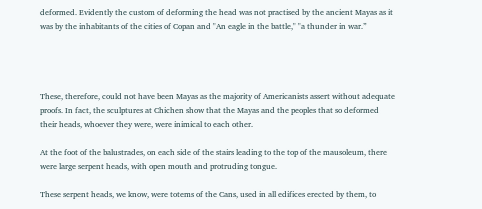deformed. Evidently the custom of deforming the head was not practised by the ancient Mayas as it was by the inhabitants of the cities of Copan and "An eagle in the battle," "a thunder in war.”




These, therefore, could not have been Mayas as the majority of Americanists assert without adequate proofs. In fact, the sculptures at Chichen show that the Mayas and the peoples that so deformed their heads, whoever they were, were inimical to each other.

At the foot of the balustrades, on each side of the stairs leading to the top of the mausoleum, there were large serpent heads, with open mouth and protruding tongue.

These serpent heads, we know, were totems of the Cans, used in all edifices erected by them, to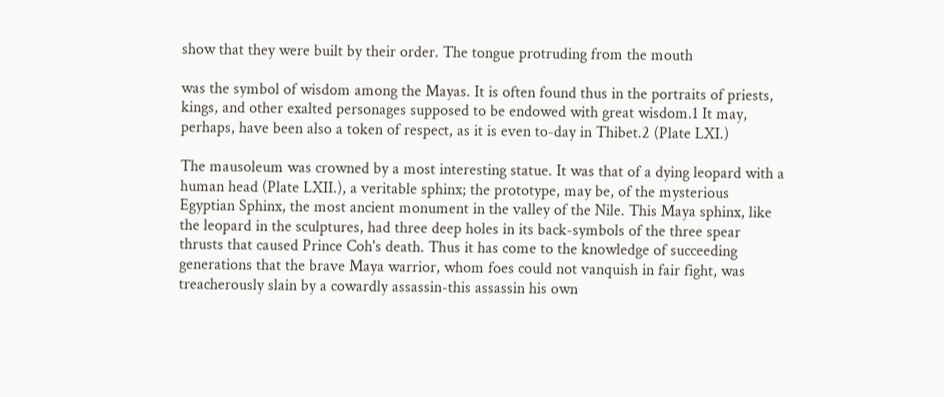show that they were built by their order. The tongue protruding from the mouth

was the symbol of wisdom among the Mayas. It is often found thus in the portraits of priests, kings, and other exalted personages supposed to be endowed with great wisdom.1 It may, perhaps, have been also a token of respect, as it is even to-day in Thibet.2 (Plate LXI.)

The mausoleum was crowned by a most interesting statue. It was that of a dying leopard with a human head (Plate LXII.), a veritable sphinx; the prototype, may be, of the mysterious Egyptian Sphinx, the most ancient monument in the valley of the Nile. This Maya sphinx, like the leopard in the sculptures, had three deep holes in its back-symbols of the three spear thrusts that caused Prince Coh's death. Thus it has come to the knowledge of succeeding generations that the brave Maya warrior, whom foes could not vanquish in fair fight, was treacherously slain by a cowardly assassin-this assassin his own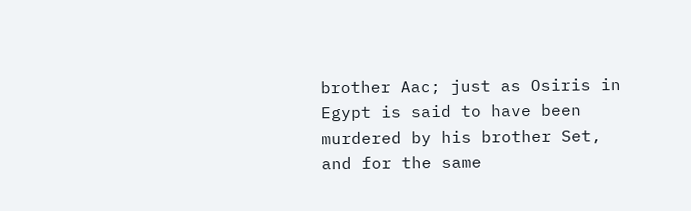brother Aac; just as Osiris in Egypt is said to have been murdered by his brother Set, and for the same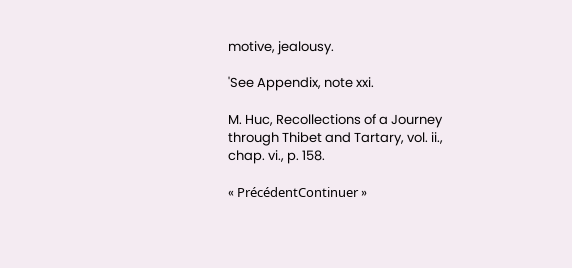motive, jealousy.

'See Appendix, note xxi.

M. Huc, Recollections of a Journey through Thibet and Tartary, vol. ii., chap. vi., p. 158.

« PrécédentContinuer »